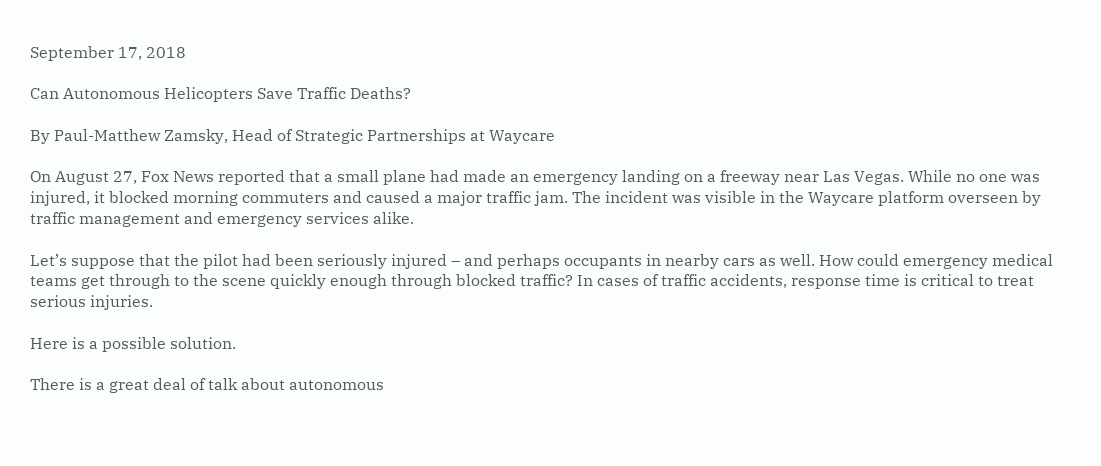September 17, 2018

Can Autonomous Helicopters Save Traffic Deaths?

By Paul-Matthew Zamsky, Head of Strategic Partnerships at Waycare

On August 27, Fox News reported that a small plane had made an emergency landing on a freeway near Las Vegas. While no one was injured, it blocked morning commuters and caused a major traffic jam. The incident was visible in the Waycare platform overseen by traffic management and emergency services alike.

Let’s suppose that the pilot had been seriously injured – and perhaps occupants in nearby cars as well. How could emergency medical teams get through to the scene quickly enough through blocked traffic? In cases of traffic accidents, response time is critical to treat serious injuries.

Here is a possible solution.

There is a great deal of talk about autonomous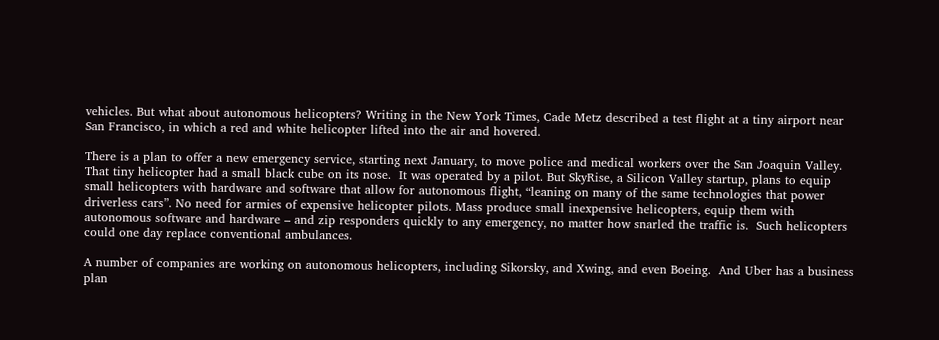vehicles. But what about autonomous helicopters? Writing in the New York Times, Cade Metz described a test flight at a tiny airport near San Francisco, in which a red and white helicopter lifted into the air and hovered.

There is a plan to offer a new emergency service, starting next January, to move police and medical workers over the San Joaquin Valley. That tiny helicopter had a small black cube on its nose.  It was operated by a pilot. But SkyRise, a Silicon Valley startup, plans to equip small helicopters with hardware and software that allow for autonomous flight, “leaning on many of the same technologies that power driverless cars”. No need for armies of expensive helicopter pilots. Mass produce small inexpensive helicopters, equip them with autonomous software and hardware – and zip responders quickly to any emergency, no matter how snarled the traffic is.  Such helicopters could one day replace conventional ambulances.

A number of companies are working on autonomous helicopters, including Sikorsky, and Xwing, and even Boeing.  And Uber has a business plan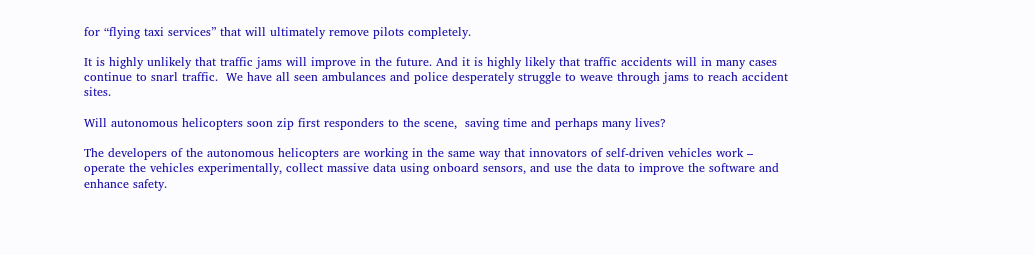for “flying taxi services” that will ultimately remove pilots completely.

It is highly unlikely that traffic jams will improve in the future. And it is highly likely that traffic accidents will in many cases continue to snarl traffic.  We have all seen ambulances and police desperately struggle to weave through jams to reach accident sites.

Will autonomous helicopters soon zip first responders to the scene,  saving time and perhaps many lives?

The developers of the autonomous helicopters are working in the same way that innovators of self-driven vehicles work – operate the vehicles experimentally, collect massive data using onboard sensors, and use the data to improve the software and enhance safety.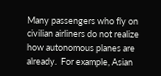Many passengers who fly on civilian airliners do not realize how autonomous planes are already.  For example, Asian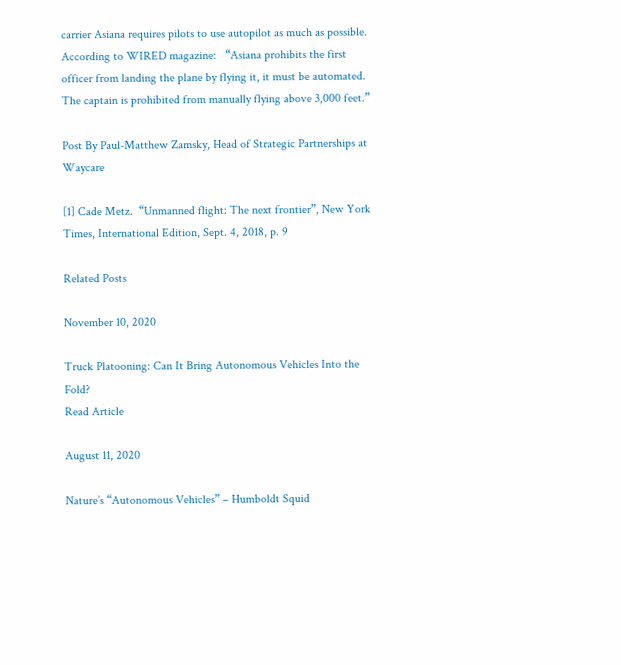carrier Asiana requires pilots to use autopilot as much as possible.  According to WIRED magazine:   “Asiana prohibits the first officer from landing the plane by flying it, it must be automated.   The captain is prohibited from manually flying above 3,000 feet.”

Post By Paul-Matthew Zamsky, Head of Strategic Partnerships at Waycare

[1] Cade Metz.  “Unmanned flight: The next frontier”, New York Times, International Edition, Sept. 4, 2018, p. 9

Related Posts

November 10, 2020

Truck Platooning: Can It Bring Autonomous Vehicles Into the Fold?
Read Article

August 11, 2020

Nature’s “Autonomous Vehicles” – Humboldt Squid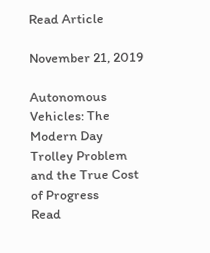Read Article

November 21, 2019

Autonomous Vehicles: The Modern Day Trolley Problem and the True Cost of Progress
Read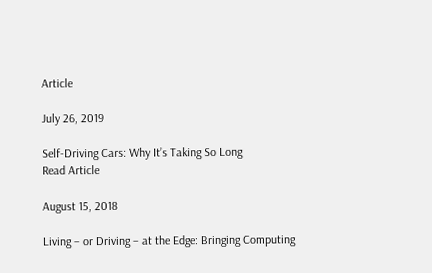Article

July 26, 2019

Self-Driving Cars: Why It’s Taking So Long
Read Article

August 15, 2018

Living – or Driving – at the Edge: Bringing Computing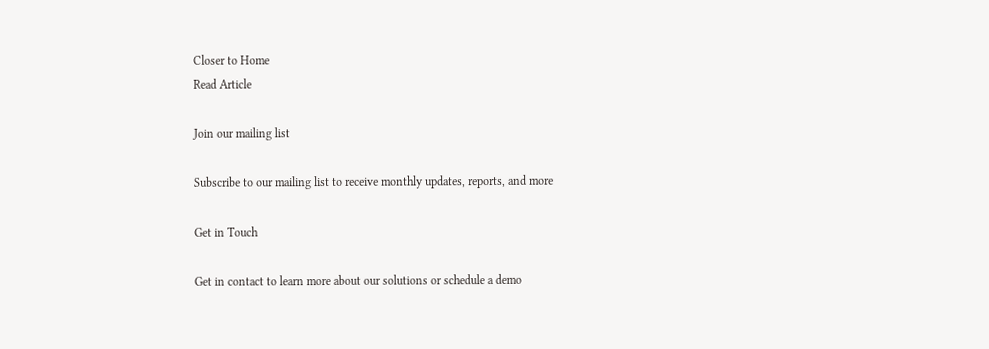Closer to Home
Read Article

Join our mailing list

Subscribe to our mailing list to receive monthly updates, reports, and more

Get in Touch

Get in contact to learn more about our solutions or schedule a demo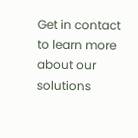Get in contact to learn more about our solutions